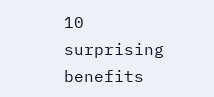10 surprising benefits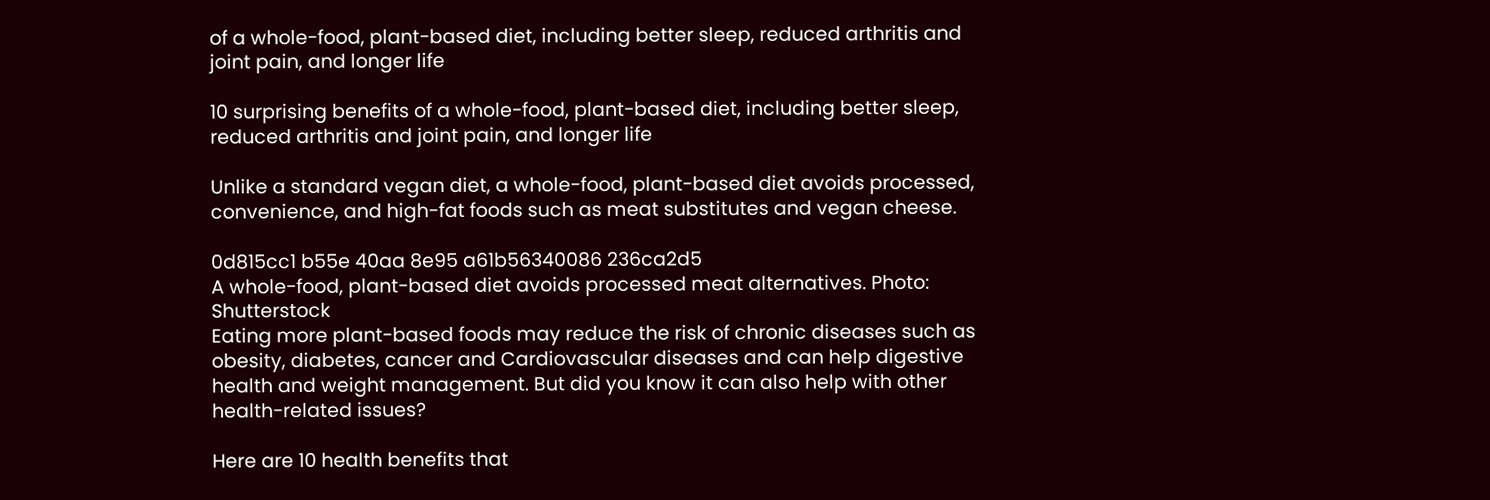of a whole-food, plant-based diet, including better sleep, reduced arthritis and joint pain, and longer life

10 surprising benefits of a whole-food, plant-based diet, including better sleep, reduced arthritis and joint pain, and longer life

Unlike a standard vegan diet, a whole-food, plant-based diet avoids processed, convenience, and high-fat foods such as meat substitutes and vegan cheese.

0d815cc1 b55e 40aa 8e95 a61b56340086 236ca2d5
A whole-food, plant-based diet avoids processed meat alternatives. Photo: Shutterstock
Eating more plant-based foods may reduce the risk of chronic diseases such as obesity, diabetes, cancer and Cardiovascular diseases and can help digestive health and weight management. But did you know it can also help with other health-related issues?

Here are 10 health benefits that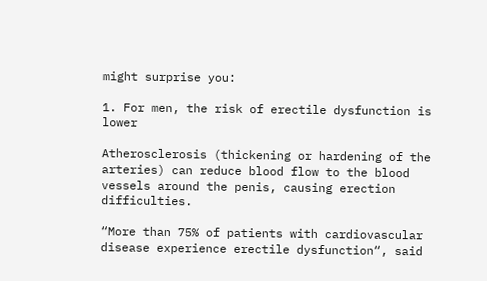might surprise you:

1. For men, the risk of erectile dysfunction is lower

Atherosclerosis (thickening or hardening of the arteries) can reduce blood flow to the blood vessels around the penis, causing erection difficulties.

“More than 75% of patients with cardiovascular disease experience erectile dysfunction“, said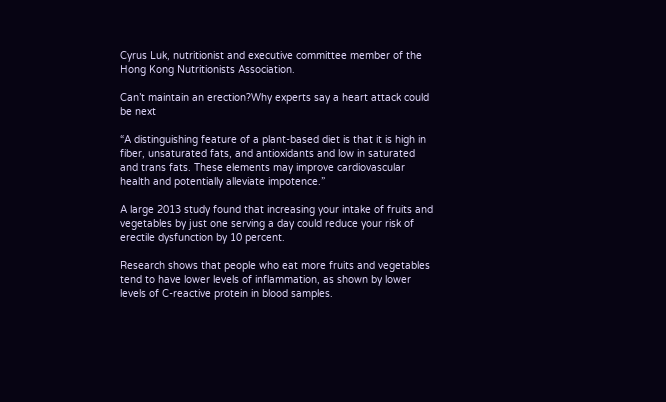Cyrus Luk, nutritionist and executive committee member of the Hong Kong Nutritionists Association.

Can’t maintain an erection?Why experts say a heart attack could be next

“A distinguishing feature of a plant-based diet is that it is high in fiber, unsaturated fats, and antioxidants and low in saturated and trans fats. These elements may improve cardiovascular health and potentially alleviate impotence.”

A large 2013 study found that increasing your intake of fruits and vegetables by just one serving a day could reduce your risk of erectile dysfunction by 10 percent.

Research shows that people who eat more fruits and vegetables tend to have lower levels of inflammation, as shown by lower levels of C-reactive protein in blood samples.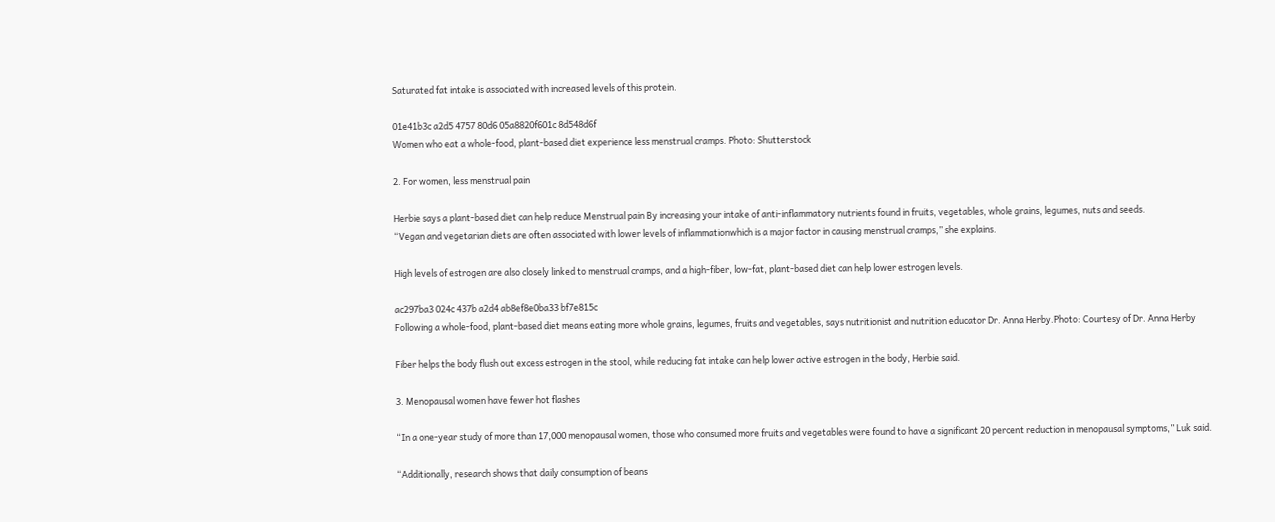Saturated fat intake is associated with increased levels of this protein.

01e41b3c a2d5 4757 80d6 05a8820f601c 8d548d6f
Women who eat a whole-food, plant-based diet experience less menstrual cramps. Photo: Shutterstock

2. For women, less menstrual pain

Herbie says a plant-based diet can help reduce Menstrual pain By increasing your intake of anti-inflammatory nutrients found in fruits, vegetables, whole grains, legumes, nuts and seeds.
“Vegan and vegetarian diets are often associated with lower levels of inflammationwhich is a major factor in causing menstrual cramps,” she explains.

High levels of estrogen are also closely linked to menstrual cramps, and a high-fiber, low-fat, plant-based diet can help lower estrogen levels.

ac297ba3 024c 437b a2d4 ab8ef8e0ba33 bf7e815c
Following a whole-food, plant-based diet means eating more whole grains, legumes, fruits and vegetables, says nutritionist and nutrition educator Dr. Anna Herby.Photo: Courtesy of Dr. Anna Herby

Fiber helps the body flush out excess estrogen in the stool, while reducing fat intake can help lower active estrogen in the body, Herbie said.

3. Menopausal women have fewer hot flashes

“In a one-year study of more than 17,000 menopausal women, those who consumed more fruits and vegetables were found to have a significant 20 percent reduction in menopausal symptoms,” Luk said.

“Additionally, research shows that daily consumption of beans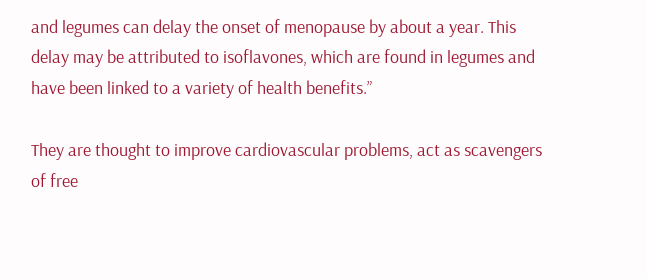and legumes can delay the onset of menopause by about a year. This delay may be attributed to isoflavones, which are found in legumes and have been linked to a variety of health benefits.”

They are thought to improve cardiovascular problems, act as scavengers of free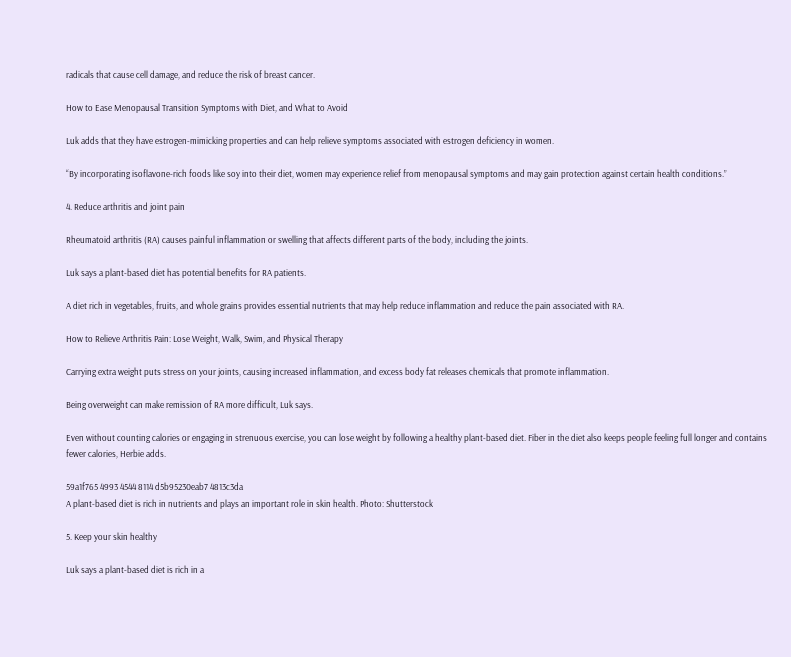radicals that cause cell damage, and reduce the risk of breast cancer.

How to Ease Menopausal Transition Symptoms with Diet, and What to Avoid

Luk adds that they have estrogen-mimicking properties and can help relieve symptoms associated with estrogen deficiency in women.

“By incorporating isoflavone-rich foods like soy into their diet, women may experience relief from menopausal symptoms and may gain protection against certain health conditions.”

4. Reduce arthritis and joint pain

Rheumatoid arthritis (RA) causes painful inflammation or swelling that affects different parts of the body, including the joints.

Luk says a plant-based diet has potential benefits for RA patients.

A diet rich in vegetables, fruits, and whole grains provides essential nutrients that may help reduce inflammation and reduce the pain associated with RA.

How to Relieve Arthritis Pain: Lose Weight, Walk, Swim, and Physical Therapy

Carrying extra weight puts stress on your joints, causing increased inflammation, and excess body fat releases chemicals that promote inflammation.

Being overweight can make remission of RA more difficult, Luk says.

Even without counting calories or engaging in strenuous exercise, you can lose weight by following a healthy plant-based diet. Fiber in the diet also keeps people feeling full longer and contains fewer calories, Herbie adds.

59a1f765 4993 4544 8114 d5b95230eab7 4813c3da
A plant-based diet is rich in nutrients and plays an important role in skin health. Photo: Shutterstock

5. Keep your skin healthy

Luk says a plant-based diet is rich in a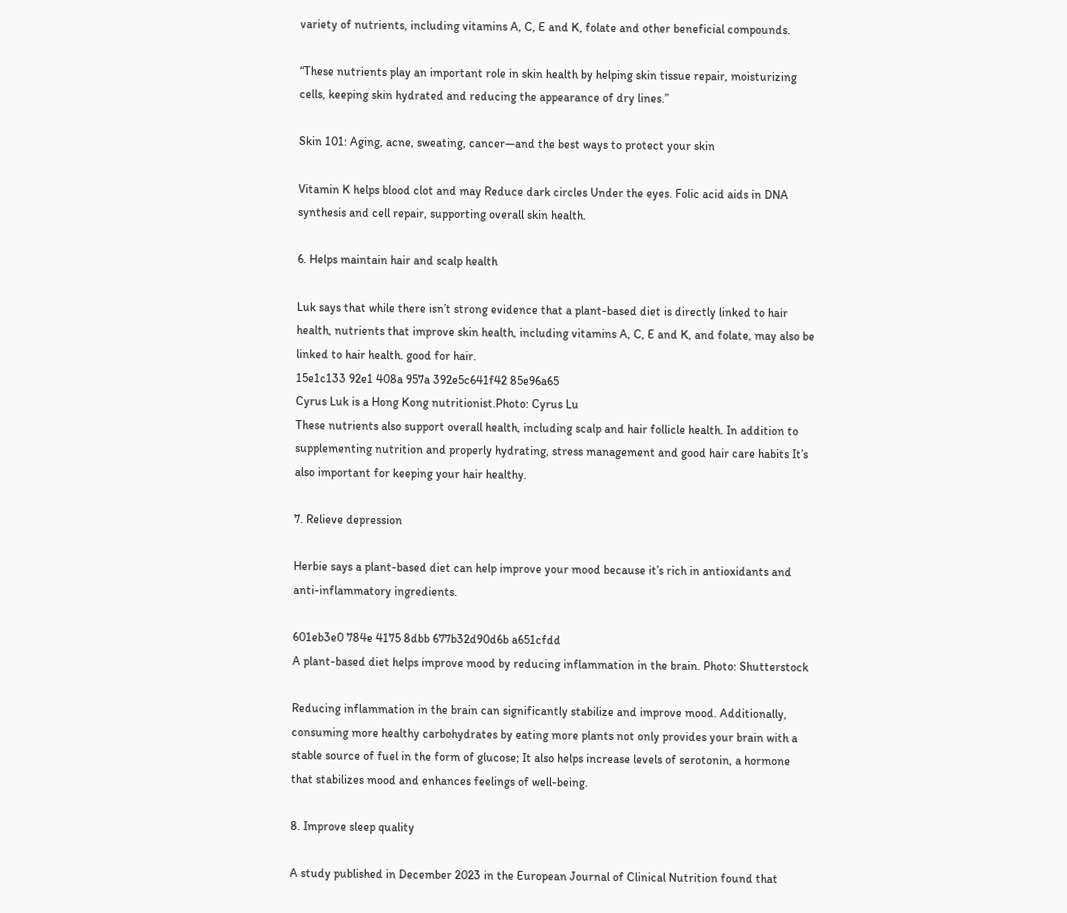variety of nutrients, including vitamins A, C, E and K, folate and other beneficial compounds.

“These nutrients play an important role in skin health by helping skin tissue repair, moisturizing cells, keeping skin hydrated and reducing the appearance of dry lines.”

Skin 101: Aging, acne, sweating, cancer—and the best ways to protect your skin

Vitamin K helps blood clot and may Reduce dark circles Under the eyes. Folic acid aids in DNA synthesis and cell repair, supporting overall skin health.

6. Helps maintain hair and scalp health

Luk says that while there isn’t strong evidence that a plant-based diet is directly linked to hair health, nutrients that improve skin health, including vitamins A, C, E and K, and folate, may also be linked to hair health. good for hair.
15e1c133 92e1 408a 957a 392e5c641f42 85e96a65
Cyrus Luk is a Hong Kong nutritionist.Photo: Cyrus Lu
These nutrients also support overall health, including scalp and hair follicle health. In addition to supplementing nutrition and properly hydrating, stress management and good hair care habits It’s also important for keeping your hair healthy.

7. Relieve depression

Herbie says a plant-based diet can help improve your mood because it’s rich in antioxidants and anti-inflammatory ingredients.

601eb3e0 784e 4175 8dbb 677b32d90d6b a651cfdd
A plant-based diet helps improve mood by reducing inflammation in the brain. Photo: Shutterstock

Reducing inflammation in the brain can significantly stabilize and improve mood. Additionally, consuming more healthy carbohydrates by eating more plants not only provides your brain with a stable source of fuel in the form of glucose; It also helps increase levels of serotonin, a hormone that stabilizes mood and enhances feelings of well-being.

8. Improve sleep quality

A study published in December 2023 in the European Journal of Clinical Nutrition found that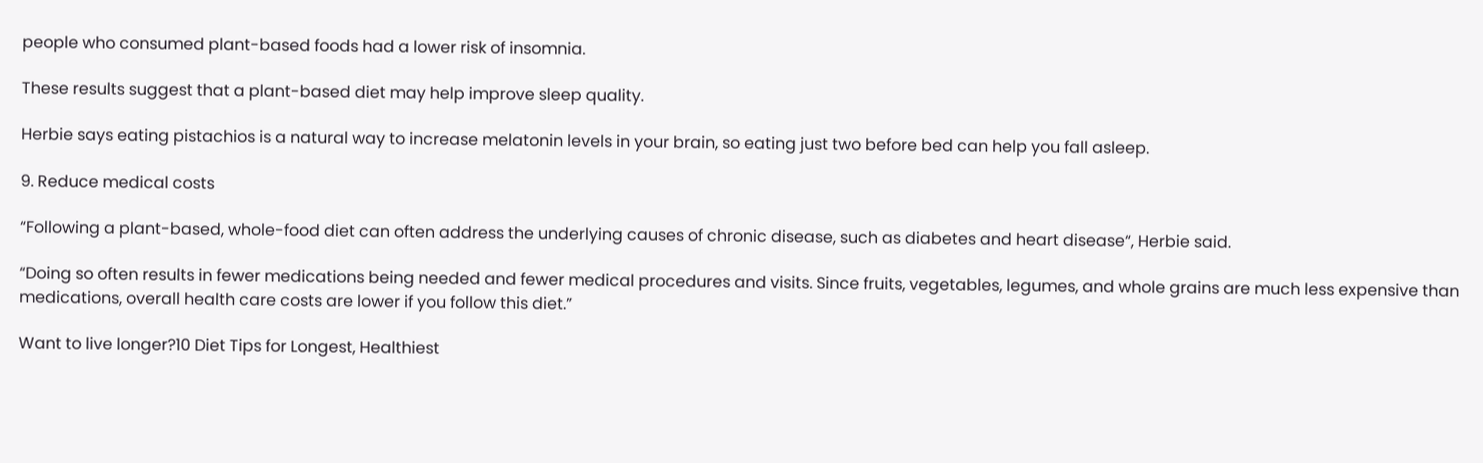people who consumed plant-based foods had a lower risk of insomnia.

These results suggest that a plant-based diet may help improve sleep quality.

Herbie says eating pistachios is a natural way to increase melatonin levels in your brain, so eating just two before bed can help you fall asleep.

9. Reduce medical costs

“Following a plant-based, whole-food diet can often address the underlying causes of chronic disease, such as diabetes and heart disease“, Herbie said.

“Doing so often results in fewer medications being needed and fewer medical procedures and visits. Since fruits, vegetables, legumes, and whole grains are much less expensive than medications, overall health care costs are lower if you follow this diet.”

Want to live longer?10 Diet Tips for Longest, Healthiest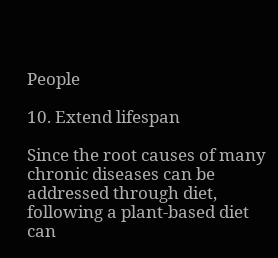People

10. Extend lifespan

Since the root causes of many chronic diseases can be addressed through diet, following a plant-based diet can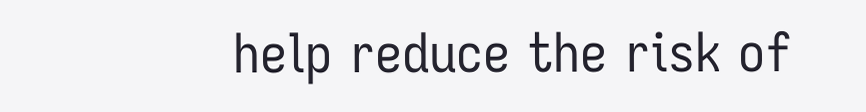help reduce the risk of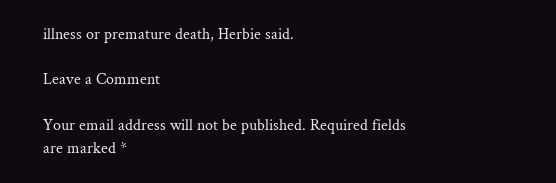illness or premature death, Herbie said.

Leave a Comment

Your email address will not be published. Required fields are marked *